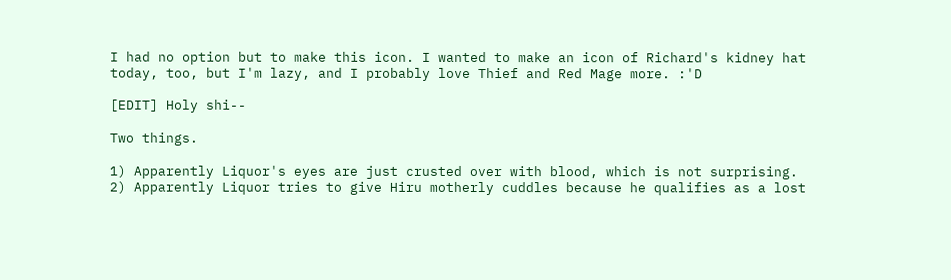I had no option but to make this icon. I wanted to make an icon of Richard's kidney hat today, too, but I'm lazy, and I probably love Thief and Red Mage more. :'D

[EDIT] Holy shi--

Two things.

1) Apparently Liquor's eyes are just crusted over with blood, which is not surprising.
2) Apparently Liquor tries to give Hiru motherly cuddles because he qualifies as a lost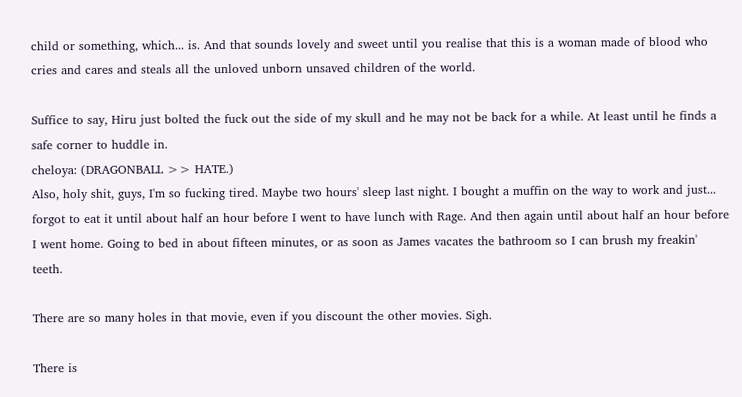child or something, which... is. And that sounds lovely and sweet until you realise that this is a woman made of blood who cries and cares and steals all the unloved unborn unsaved children of the world.

Suffice to say, Hiru just bolted the fuck out the side of my skull and he may not be back for a while. At least until he finds a safe corner to huddle in.
cheloya: (DRAGONBALL >> HATE.)
Also, holy shit, guys, I'm so fucking tired. Maybe two hours' sleep last night. I bought a muffin on the way to work and just... forgot to eat it until about half an hour before I went to have lunch with Rage. And then again until about half an hour before I went home. Going to bed in about fifteen minutes, or as soon as James vacates the bathroom so I can brush my freakin' teeth.

There are so many holes in that movie, even if you discount the other movies. Sigh.

There is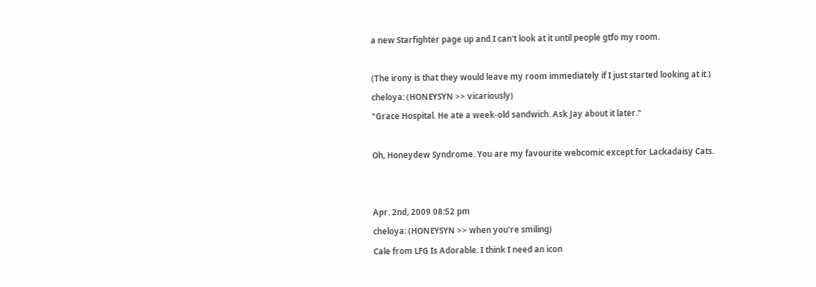a new Starfighter page up and I can't look at it until people gtfo my room.

(The irony is that they would leave my room immediately if I just started looking at it.)
cheloya: (HONEYSYN >> vicariously)
"Grace Hospital. He ate a week-old sandwich. Ask Jay about it later."

Oh, Honeydew Syndrome. You are my favourite webcomic except for Lackadaisy Cats.


Apr. 2nd, 2009 08:52 pm
cheloya: (HONEYSYN >> when you're smiling)
Cale from LFG Is Adorable. I think I need an icon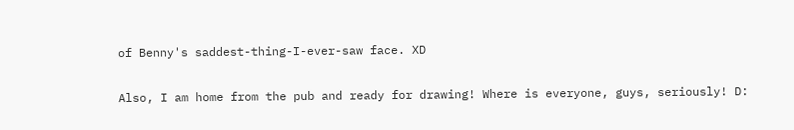of Benny's saddest-thing-I-ever-saw face. XD

Also, I am home from the pub and ready for drawing! Where is everyone, guys, seriously! D: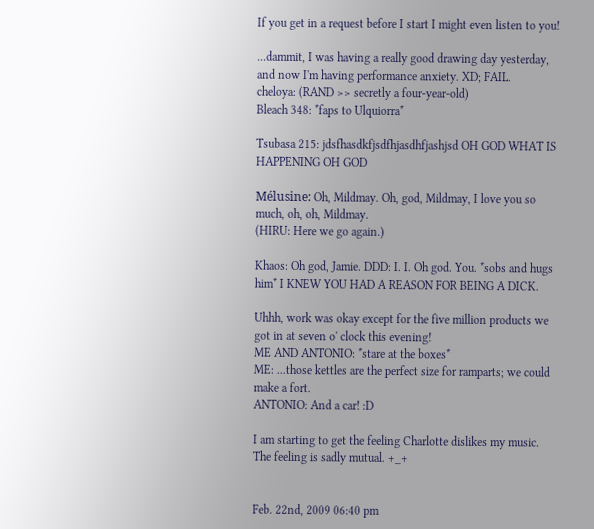If you get in a request before I start I might even listen to you!

...dammit, I was having a really good drawing day yesterday, and now I'm having performance anxiety. XD; FAIL.
cheloya: (RAND >> secretly a four-year-old)
Bleach 348: *faps to Ulquiorra*

Tsubasa 215: jdsfhasdkfjsdfhjasdhfjashjsd OH GOD WHAT IS HAPPENING OH GOD

Mélusine: Oh, Mildmay. Oh, god, Mildmay, I love you so much, oh, oh, Mildmay.
(HIRU: Here we go again.)

Khaos: Oh god, Jamie. DDD: I. I. Oh god. You. *sobs and hugs him* I KNEW YOU HAD A REASON FOR BEING A DICK.

Uhhh, work was okay except for the five million products we got in at seven o' clock this evening!
ME AND ANTONIO: *stare at the boxes*
ME: ...those kettles are the perfect size for ramparts; we could make a fort.
ANTONIO: And a car! :D

I am starting to get the feeling Charlotte dislikes my music. The feeling is sadly mutual. +_+


Feb. 22nd, 2009 06:40 pm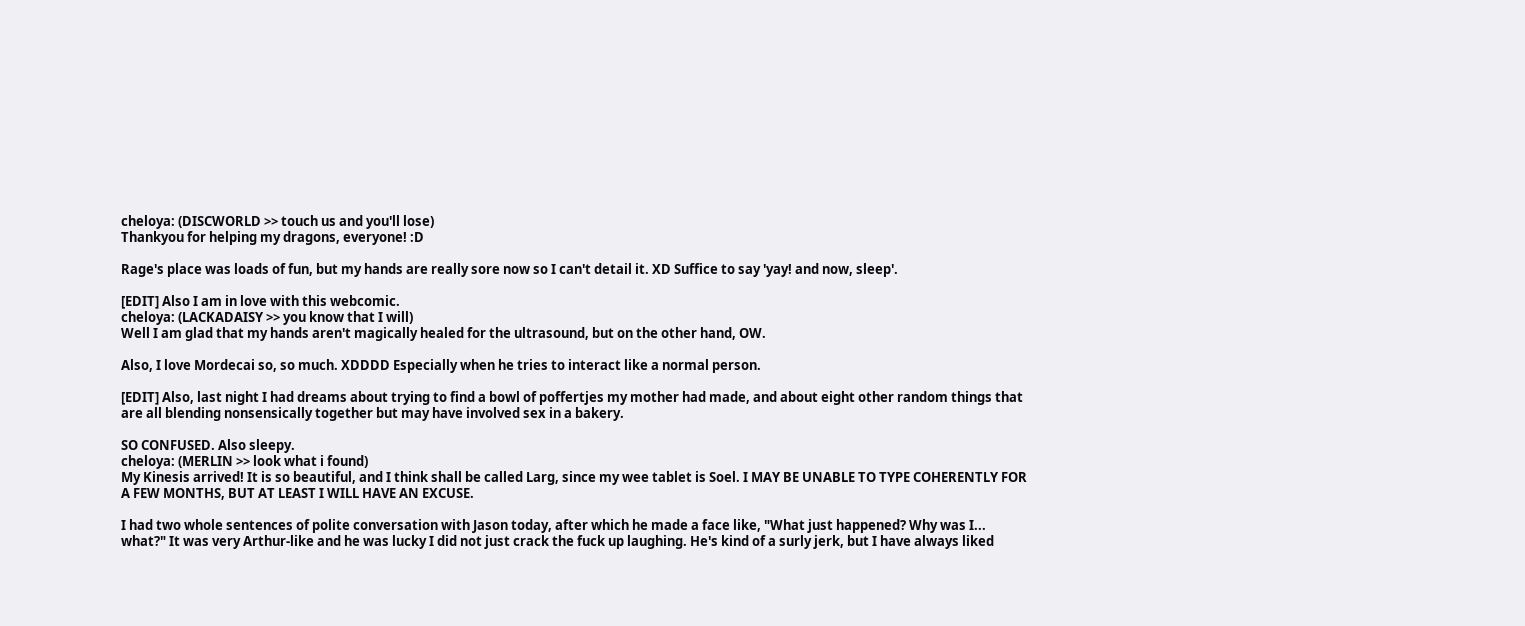cheloya: (DISCWORLD >> touch us and you'll lose)
Thankyou for helping my dragons, everyone! :D

Rage's place was loads of fun, but my hands are really sore now so I can't detail it. XD Suffice to say 'yay! and now, sleep'.

[EDIT] Also I am in love with this webcomic.
cheloya: (LACKADAISY >> you know that I will)
Well I am glad that my hands aren't magically healed for the ultrasound, but on the other hand, OW.

Also, I love Mordecai so, so much. XDDDD Especially when he tries to interact like a normal person.

[EDIT] Also, last night I had dreams about trying to find a bowl of poffertjes my mother had made, and about eight other random things that are all blending nonsensically together but may have involved sex in a bakery.

SO CONFUSED. Also sleepy.
cheloya: (MERLIN >> look what i found)
My Kinesis arrived! It is so beautiful, and I think shall be called Larg, since my wee tablet is Soel. I MAY BE UNABLE TO TYPE COHERENTLY FOR A FEW MONTHS, BUT AT LEAST I WILL HAVE AN EXCUSE.

I had two whole sentences of polite conversation with Jason today, after which he made a face like, "What just happened? Why was I... what?" It was very Arthur-like and he was lucky I did not just crack the fuck up laughing. He's kind of a surly jerk, but I have always liked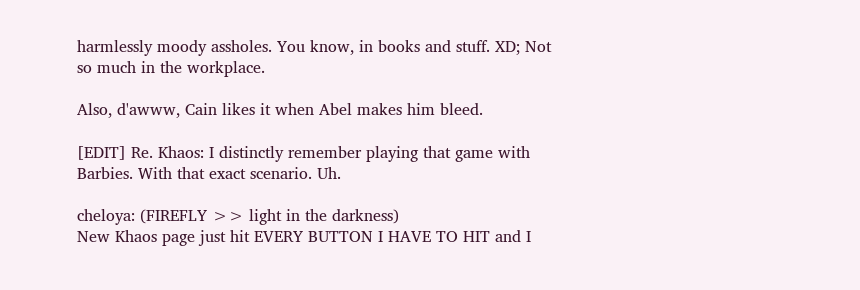harmlessly moody assholes. You know, in books and stuff. XD; Not so much in the workplace.

Also, d'awww, Cain likes it when Abel makes him bleed.

[EDIT] Re. Khaos: I distinctly remember playing that game with Barbies. With that exact scenario. Uh.

cheloya: (FIREFLY >> light in the darkness)
New Khaos page just hit EVERY BUTTON I HAVE TO HIT and I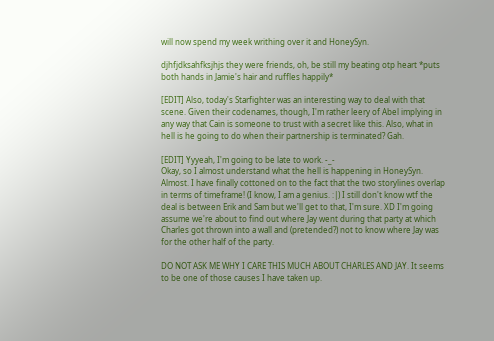will now spend my week writhing over it and HoneySyn.

djhfjdksahfksjhjs they were friends, oh, be still my beating otp heart *puts both hands in Jamie's hair and ruffles happily*

[EDIT] Also, today's Starfighter was an interesting way to deal with that scene. Given their codenames, though, I'm rather leery of Abel implying in any way that Cain is someone to trust with a secret like this. Also, what in hell is he going to do when their partnership is terminated? Gah.

[EDIT] Yyyeah, I'm going to be late to work. -_-
Okay, so I almost understand what the hell is happening in HoneySyn. Almost. I have finally cottoned on to the fact that the two storylines overlap in terms of timeframe! (I know, I am a genius. :|) I still don't know wtf the deal is between Erik and Sam but we'll get to that, I'm sure. XD I'm going assume we're about to find out where Jay went during that party at which Charles got thrown into a wall and (pretended?) not to know where Jay was for the other half of the party.

DO NOT ASK ME WHY I CARE THIS MUCH ABOUT CHARLES AND JAY. It seems to be one of those causes I have taken up.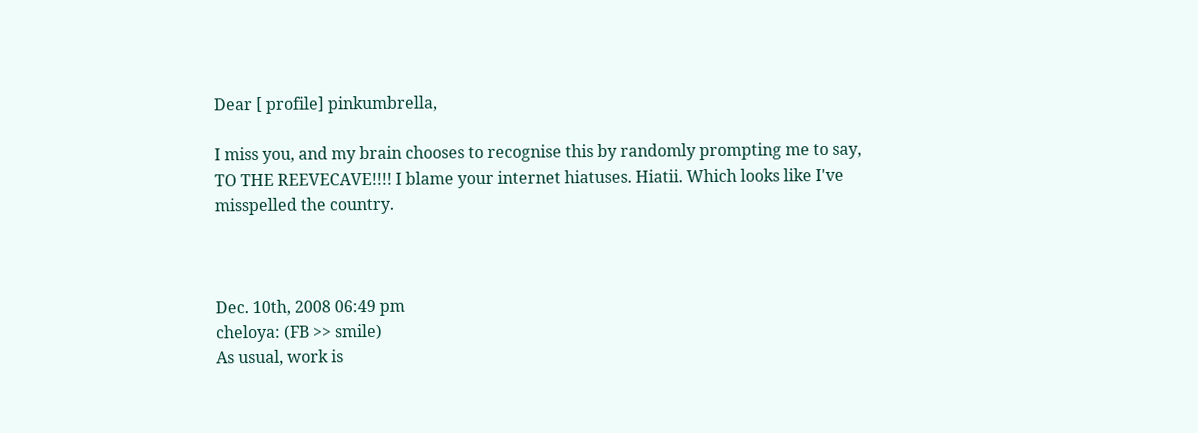Dear [ profile] pinkumbrella,

I miss you, and my brain chooses to recognise this by randomly prompting me to say, TO THE REEVECAVE!!!! I blame your internet hiatuses. Hiatii. Which looks like I've misspelled the country.



Dec. 10th, 2008 06:49 pm
cheloya: (FB >> smile)
As usual, work is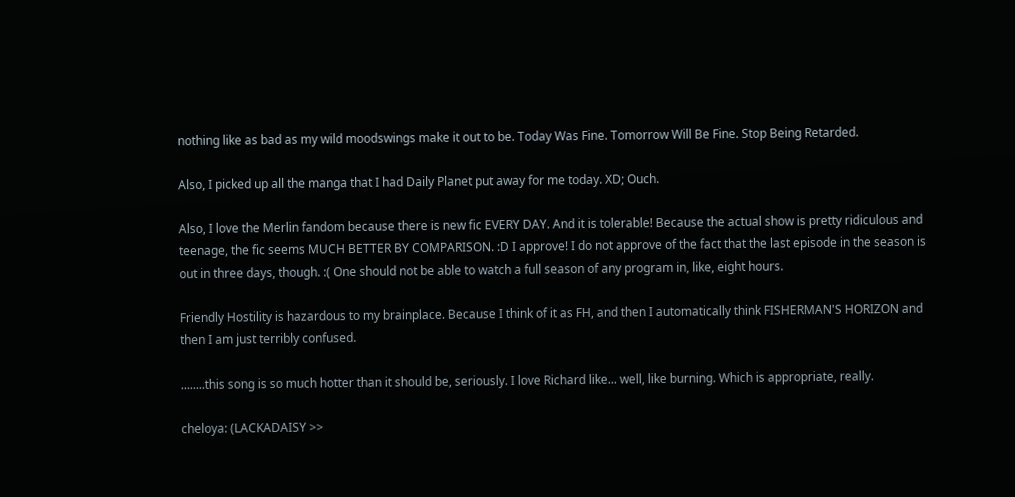nothing like as bad as my wild moodswings make it out to be. Today Was Fine. Tomorrow Will Be Fine. Stop Being Retarded.

Also, I picked up all the manga that I had Daily Planet put away for me today. XD; Ouch.

Also, I love the Merlin fandom because there is new fic EVERY DAY. And it is tolerable! Because the actual show is pretty ridiculous and teenage, the fic seems MUCH BETTER BY COMPARISON. :D I approve! I do not approve of the fact that the last episode in the season is out in three days, though. :( One should not be able to watch a full season of any program in, like, eight hours.

Friendly Hostility is hazardous to my brainplace. Because I think of it as FH, and then I automatically think FISHERMAN'S HORIZON and then I am just terribly confused.

........this song is so much hotter than it should be, seriously. I love Richard like... well, like burning. Which is appropriate, really.

cheloya: (LACKADAISY >>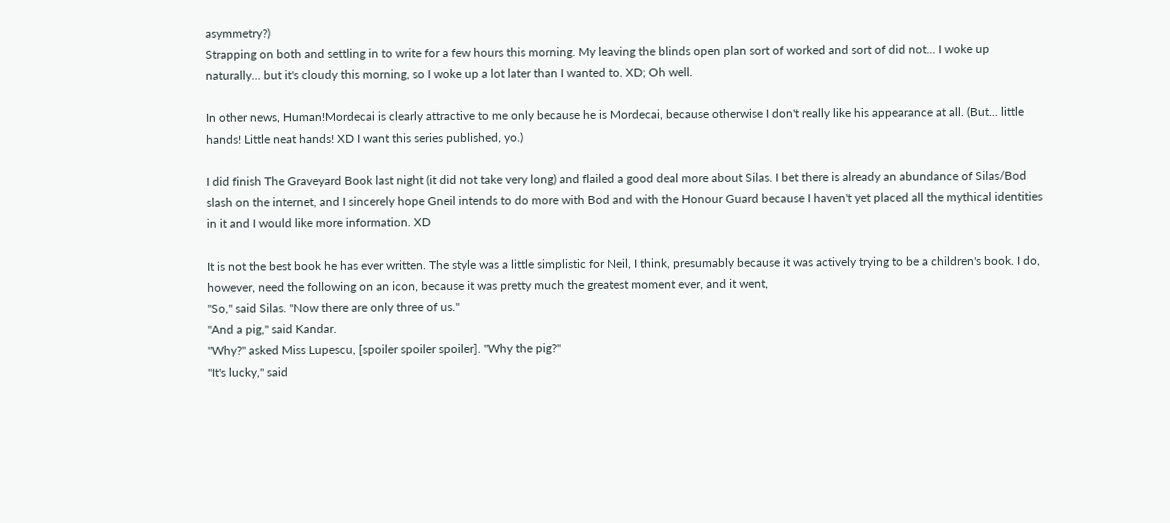asymmetry?)
Strapping on both and settling in to write for a few hours this morning. My leaving the blinds open plan sort of worked and sort of did not... I woke up naturally... but it's cloudy this morning, so I woke up a lot later than I wanted to. XD; Oh well.

In other news, Human!Mordecai is clearly attractive to me only because he is Mordecai, because otherwise I don't really like his appearance at all. (But... little hands! Little neat hands! XD I want this series published, yo.)

I did finish The Graveyard Book last night (it did not take very long) and flailed a good deal more about Silas. I bet there is already an abundance of Silas/Bod slash on the internet, and I sincerely hope Gneil intends to do more with Bod and with the Honour Guard because I haven't yet placed all the mythical identities in it and I would like more information. XD

It is not the best book he has ever written. The style was a little simplistic for Neil, I think, presumably because it was actively trying to be a children's book. I do, however, need the following on an icon, because it was pretty much the greatest moment ever, and it went,
"So," said Silas. "Now there are only three of us."
"And a pig," said Kandar.
"Why?" asked Miss Lupescu, [spoiler spoiler spoiler]. "Why the pig?"
"It's lucky," said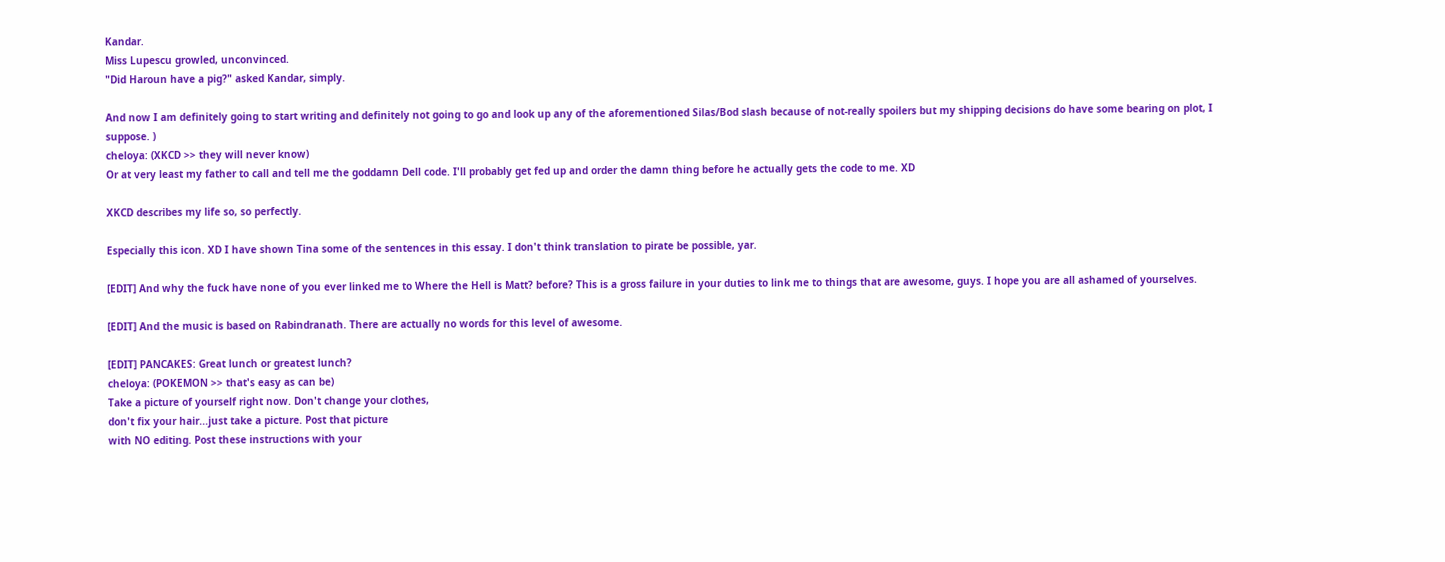Kandar.
Miss Lupescu growled, unconvinced.
"Did Haroun have a pig?" asked Kandar, simply.

And now I am definitely going to start writing and definitely not going to go and look up any of the aforementioned Silas/Bod slash because of not-really spoilers but my shipping decisions do have some bearing on plot, I suppose. )
cheloya: (XKCD >> they will never know)
Or at very least my father to call and tell me the goddamn Dell code. I'll probably get fed up and order the damn thing before he actually gets the code to me. XD

XKCD describes my life so, so perfectly.

Especially this icon. XD I have shown Tina some of the sentences in this essay. I don't think translation to pirate be possible, yar.

[EDIT] And why the fuck have none of you ever linked me to Where the Hell is Matt? before? This is a gross failure in your duties to link me to things that are awesome, guys. I hope you are all ashamed of yourselves.

[EDIT] And the music is based on Rabindranath. There are actually no words for this level of awesome.

[EDIT] PANCAKES: Great lunch or greatest lunch?
cheloya: (POKEMON >> that's easy as can be)
Take a picture of yourself right now. Don't change your clothes,
don't fix your hair...just take a picture. Post that picture
with NO editing. Post these instructions with your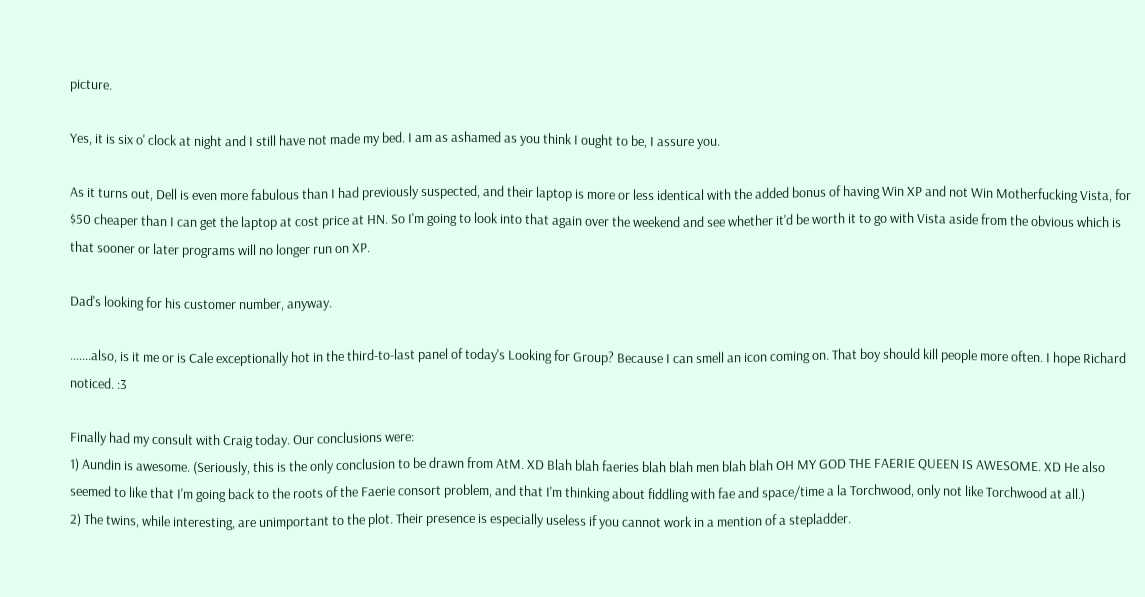picture.

Yes, it is six o' clock at night and I still have not made my bed. I am as ashamed as you think I ought to be, I assure you.

As it turns out, Dell is even more fabulous than I had previously suspected, and their laptop is more or less identical with the added bonus of having Win XP and not Win Motherfucking Vista, for $50 cheaper than I can get the laptop at cost price at HN. So I'm going to look into that again over the weekend and see whether it'd be worth it to go with Vista aside from the obvious which is that sooner or later programs will no longer run on XP.

Dad's looking for his customer number, anyway.

.......also, is it me or is Cale exceptionally hot in the third-to-last panel of today's Looking for Group? Because I can smell an icon coming on. That boy should kill people more often. I hope Richard noticed. :3

Finally had my consult with Craig today. Our conclusions were:
1) Aundin is awesome. (Seriously, this is the only conclusion to be drawn from AtM. XD Blah blah faeries blah blah men blah blah OH MY GOD THE FAERIE QUEEN IS AWESOME. XD He also seemed to like that I'm going back to the roots of the Faerie consort problem, and that I'm thinking about fiddling with fae and space/time a la Torchwood, only not like Torchwood at all.)
2) The twins, while interesting, are unimportant to the plot. Their presence is especially useless if you cannot work in a mention of a stepladder.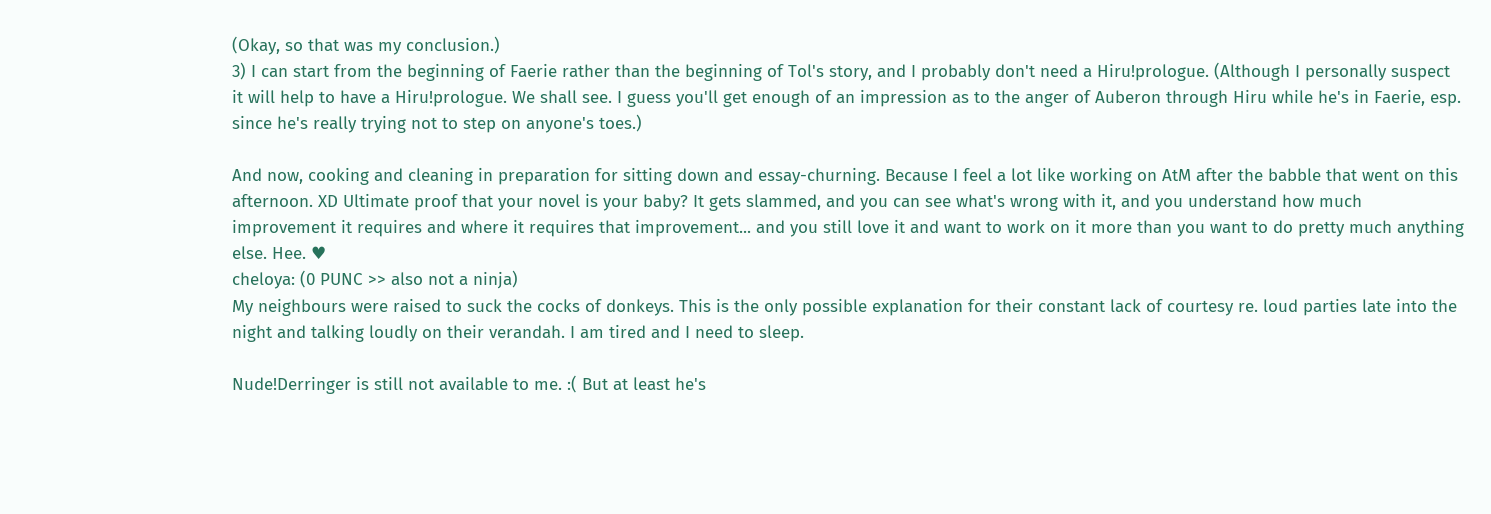(Okay, so that was my conclusion.)
3) I can start from the beginning of Faerie rather than the beginning of Tol's story, and I probably don't need a Hiru!prologue. (Although I personally suspect it will help to have a Hiru!prologue. We shall see. I guess you'll get enough of an impression as to the anger of Auberon through Hiru while he's in Faerie, esp. since he's really trying not to step on anyone's toes.)

And now, cooking and cleaning in preparation for sitting down and essay-churning. Because I feel a lot like working on AtM after the babble that went on this afternoon. XD Ultimate proof that your novel is your baby? It gets slammed, and you can see what's wrong with it, and you understand how much improvement it requires and where it requires that improvement... and you still love it and want to work on it more than you want to do pretty much anything else. Hee. ♥
cheloya: (0 PUNC >> also not a ninja)
My neighbours were raised to suck the cocks of donkeys. This is the only possible explanation for their constant lack of courtesy re. loud parties late into the night and talking loudly on their verandah. I am tired and I need to sleep.

Nude!Derringer is still not available to me. :( But at least he's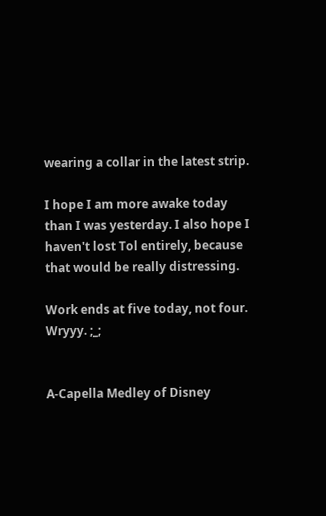wearing a collar in the latest strip.

I hope I am more awake today than I was yesterday. I also hope I haven't lost Tol entirely, because that would be really distressing.

Work ends at five today, not four. Wryyy. ;_;


A-Capella Medley of Disney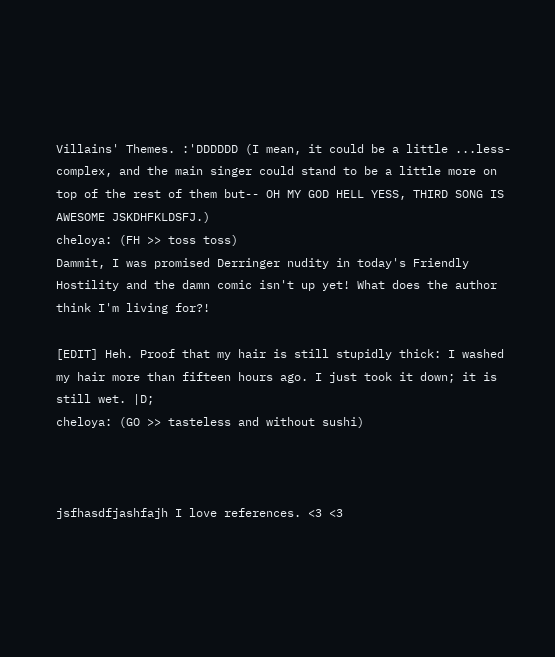Villains' Themes. :'DDDDDD (I mean, it could be a little ...less-complex, and the main singer could stand to be a little more on top of the rest of them but-- OH MY GOD HELL YESS, THIRD SONG IS AWESOME JSKDHFKLDSFJ.)
cheloya: (FH >> toss toss)
Dammit, I was promised Derringer nudity in today's Friendly Hostility and the damn comic isn't up yet! What does the author think I'm living for?!

[EDIT] Heh. Proof that my hair is still stupidly thick: I washed my hair more than fifteen hours ago. I just took it down; it is still wet. |D;
cheloya: (GO >> tasteless and without sushi)



jsfhasdfjashfajh I love references. <3 <3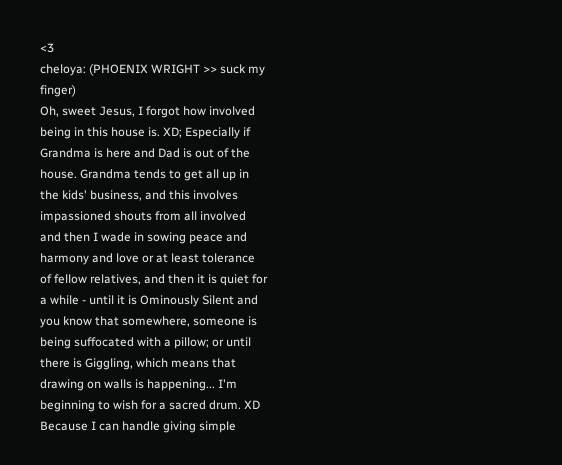<3
cheloya: (PHOENIX WRIGHT >> suck my finger)
Oh, sweet Jesus, I forgot how involved being in this house is. XD; Especially if Grandma is here and Dad is out of the house. Grandma tends to get all up in the kids' business, and this involves impassioned shouts from all involved and then I wade in sowing peace and harmony and love or at least tolerance of fellow relatives, and then it is quiet for a while - until it is Ominously Silent and you know that somewhere, someone is being suffocated with a pillow; or until there is Giggling, which means that drawing on walls is happening... I'm beginning to wish for a sacred drum. XD Because I can handle giving simple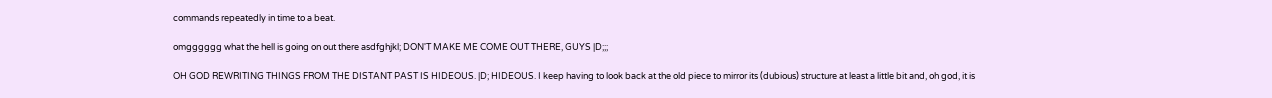commands repeatedly in time to a beat.

omgggggg what the hell is going on out there asdfghjkl; DON'T MAKE ME COME OUT THERE, GUYS |D;;;

OH GOD REWRITING THINGS FROM THE DISTANT PAST IS HIDEOUS. |D; HIDEOUS. I keep having to look back at the old piece to mirror its (dubious) structure at least a little bit and, oh god, it is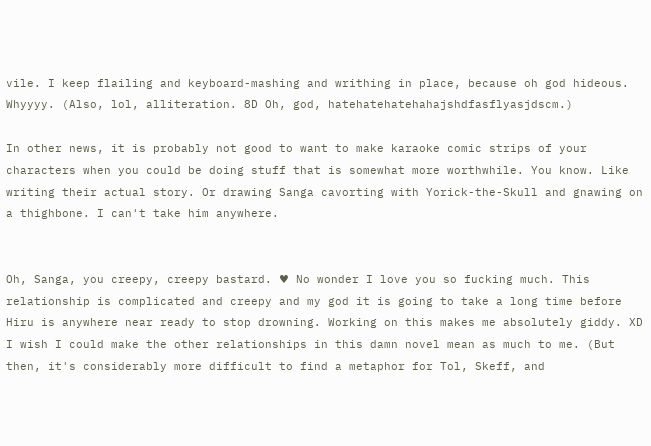vile. I keep flailing and keyboard-mashing and writhing in place, because oh god hideous. Whyyyy. (Also, lol, alliteration. 8D Oh, god, hatehatehatehahajshdfasflyasjdscm.)

In other news, it is probably not good to want to make karaoke comic strips of your characters when you could be doing stuff that is somewhat more worthwhile. You know. Like writing their actual story. Or drawing Sanga cavorting with Yorick-the-Skull and gnawing on a thighbone. I can't take him anywhere.


Oh, Sanga, you creepy, creepy bastard. ♥ No wonder I love you so fucking much. This relationship is complicated and creepy and my god it is going to take a long time before Hiru is anywhere near ready to stop drowning. Working on this makes me absolutely giddy. XD I wish I could make the other relationships in this damn novel mean as much to me. (But then, it's considerably more difficult to find a metaphor for Tol, Skeff, and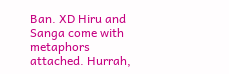Ban. XD Hiru and Sanga come with metaphors attached. Hurrah,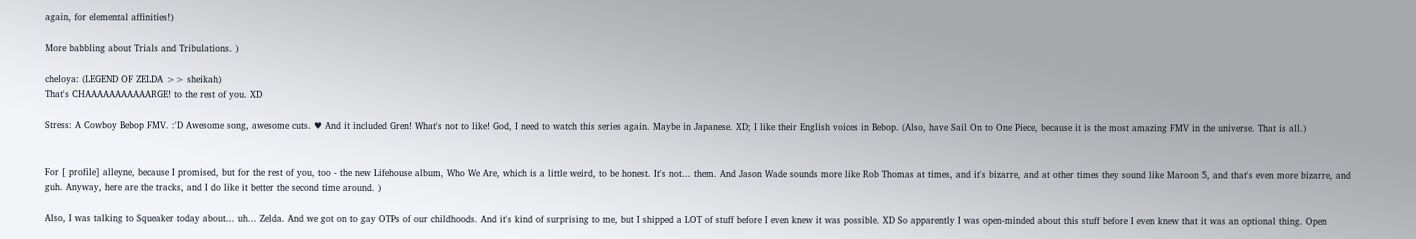again, for elemental affinities!)

More babbling about Trials and Tribulations. )

cheloya: (LEGEND OF ZELDA >> sheikah)
That's CHAAAAAAAAAAARGE! to the rest of you. XD

Stress: A Cowboy Bebop FMV. :'D Awesome song, awesome cuts. ♥ And it included Gren! What's not to like! God, I need to watch this series again. Maybe in Japanese. XD; I like their English voices in Bebop. (Also, have Sail On to One Piece, because it is the most amazing FMV in the universe. That is all.)


For [ profile] alleyne, because I promised, but for the rest of you, too - the new Lifehouse album, Who We Are, which is a little weird, to be honest. It's not... them. And Jason Wade sounds more like Rob Thomas at times, and it's bizarre, and at other times they sound like Maroon 5, and that's even more bizarre, and guh. Anyway, here are the tracks, and I do like it better the second time around. )

Also, I was talking to Squeaker today about... uh... Zelda. And we got on to gay OTPs of our childhoods. And it's kind of surprising to me, but I shipped a LOT of stuff before I even knew it was possible. XD So apparently I was open-minded about this stuff before I even knew that it was an optional thing. Open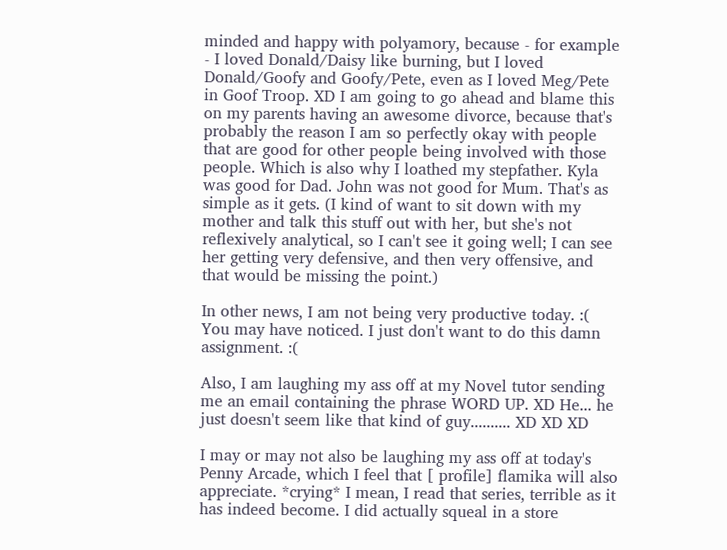minded and happy with polyamory, because - for example - I loved Donald/Daisy like burning, but I loved Donald/Goofy and Goofy/Pete, even as I loved Meg/Pete in Goof Troop. XD I am going to go ahead and blame this on my parents having an awesome divorce, because that's probably the reason I am so perfectly okay with people that are good for other people being involved with those people. Which is also why I loathed my stepfather. Kyla was good for Dad. John was not good for Mum. That's as simple as it gets. (I kind of want to sit down with my mother and talk this stuff out with her, but she's not reflexively analytical, so I can't see it going well; I can see her getting very defensive, and then very offensive, and that would be missing the point.)

In other news, I am not being very productive today. :( You may have noticed. I just don't want to do this damn assignment. :(

Also, I am laughing my ass off at my Novel tutor sending me an email containing the phrase WORD UP. XD He... he just doesn't seem like that kind of guy.......... XD XD XD

I may or may not also be laughing my ass off at today's Penny Arcade, which I feel that [ profile] flamika will also appreciate. *crying* I mean, I read that series, terrible as it has indeed become. I did actually squeal in a store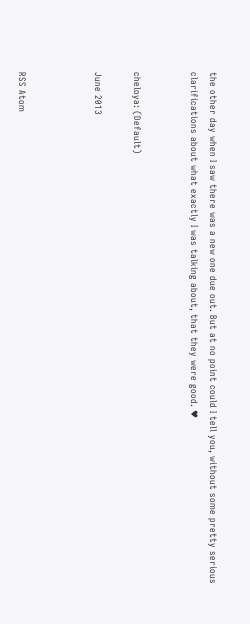the other day when I saw there was a new one due out. But at no point could I tell you, without some pretty serious clarifications about what exactly I was talking about, that they were good. ♥


cheloya: (Default)

June 2013



RSS Atom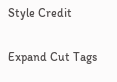Style Credit

Expand Cut Tags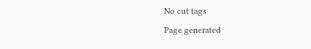No cut tags
Page generated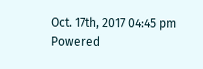Oct. 17th, 2017 04:45 pm
Powered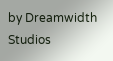by Dreamwidth Studios